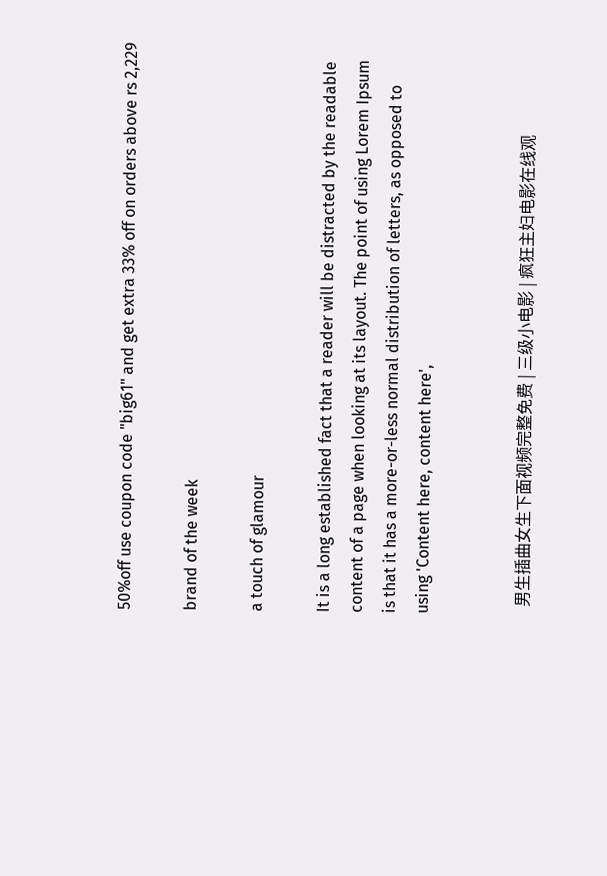50%off use coupon code "big61" and get extra 33% off on orders above rs 2,229

brand of the week

a touch of glamour

It is a long established fact that a reader will be distracted by the readable content of a page when looking at its layout. The point of using Lorem Ipsum is that it has a more-or-less normal distribution of letters, as opposed to using 'Content here, content here',


  男生插曲女生下面视频完整免费 | 三级小电影 | 疯狂主妇电影在线观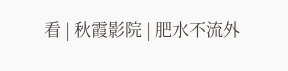看 | 秋霞影院 | 肥水不流外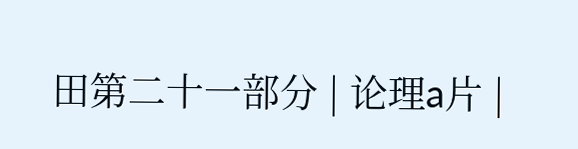田第二十一部分 | 论理a片 |